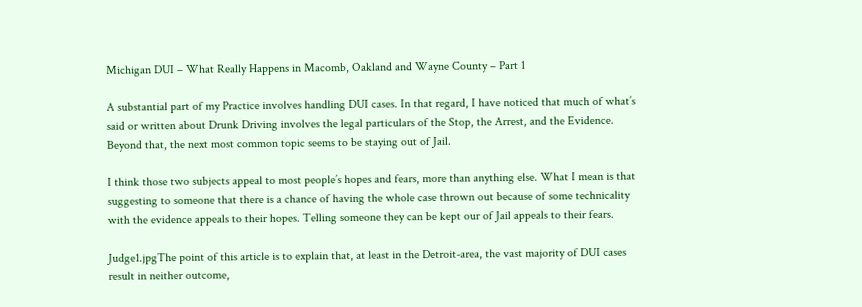Michigan DUI – What Really Happens in Macomb, Oakland and Wayne County – Part 1

A substantial part of my Practice involves handling DUI cases. In that regard, I have noticed that much of what’s said or written about Drunk Driving involves the legal particulars of the Stop, the Arrest, and the Evidence. Beyond that, the next most common topic seems to be staying out of Jail.

I think those two subjects appeal to most people’s hopes and fears, more than anything else. What I mean is that suggesting to someone that there is a chance of having the whole case thrown out because of some technicality with the evidence appeals to their hopes. Telling someone they can be kept our of Jail appeals to their fears.

Judge1.jpgThe point of this article is to explain that, at least in the Detroit-area, the vast majority of DUI cases result in neither outcome,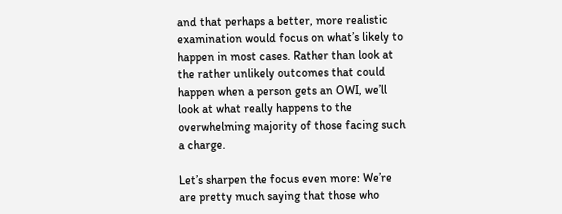and that perhaps a better, more realistic examination would focus on what’s likely to happen in most cases. Rather than look at the rather unlikely outcomes that could happen when a person gets an OWI, we’ll look at what really happens to the overwhelming majority of those facing such a charge.

Let’s sharpen the focus even more: We’re are pretty much saying that those who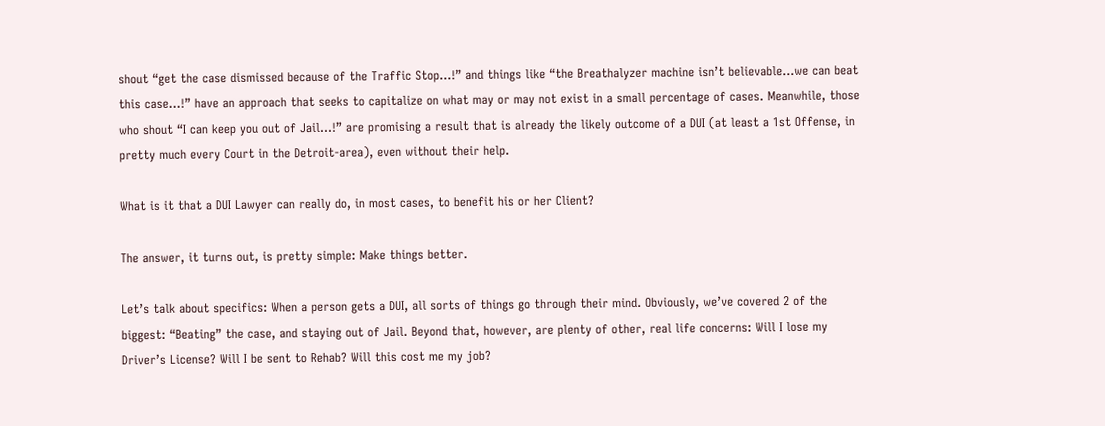shout “get the case dismissed because of the Traffic Stop…!” and things like “the Breathalyzer machine isn’t believable…we can beat this case…!” have an approach that seeks to capitalize on what may or may not exist in a small percentage of cases. Meanwhile, those who shout “I can keep you out of Jail…!” are promising a result that is already the likely outcome of a DUI (at least a 1st Offense, in pretty much every Court in the Detroit-area), even without their help.

What is it that a DUI Lawyer can really do, in most cases, to benefit his or her Client?

The answer, it turns out, is pretty simple: Make things better.

Let’s talk about specifics: When a person gets a DUI, all sorts of things go through their mind. Obviously, we’ve covered 2 of the biggest: “Beating” the case, and staying out of Jail. Beyond that, however, are plenty of other, real life concerns: Will I lose my Driver’s License? Will I be sent to Rehab? Will this cost me my job?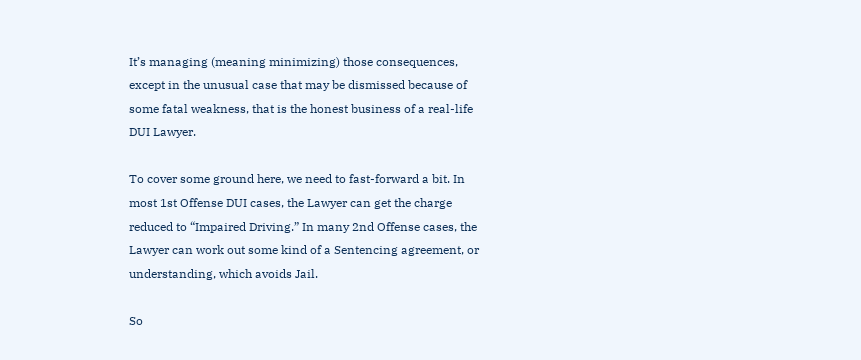It’s managing (meaning minimizing) those consequences, except in the unusual case that may be dismissed because of some fatal weakness, that is the honest business of a real-life DUI Lawyer.

To cover some ground here, we need to fast-forward a bit. In most 1st Offense DUI cases, the Lawyer can get the charge reduced to “Impaired Driving.” In many 2nd Offense cases, the Lawyer can work out some kind of a Sentencing agreement, or understanding, which avoids Jail.

So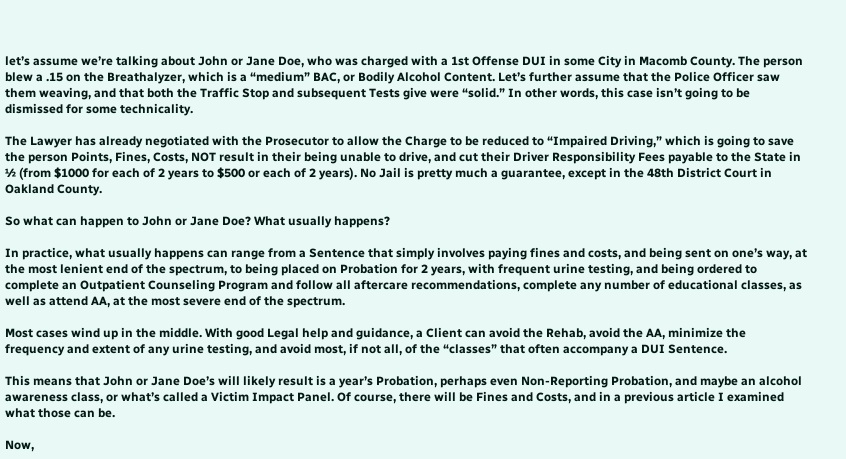let’s assume we’re talking about John or Jane Doe, who was charged with a 1st Offense DUI in some City in Macomb County. The person blew a .15 on the Breathalyzer, which is a “medium” BAC, or Bodily Alcohol Content. Let’s further assume that the Police Officer saw them weaving, and that both the Traffic Stop and subsequent Tests give were “solid.” In other words, this case isn’t going to be dismissed for some technicality.

The Lawyer has already negotiated with the Prosecutor to allow the Charge to be reduced to “Impaired Driving,” which is going to save the person Points, Fines, Costs, NOT result in their being unable to drive, and cut their Driver Responsibility Fees payable to the State in ½ (from $1000 for each of 2 years to $500 or each of 2 years). No Jail is pretty much a guarantee, except in the 48th District Court in Oakland County.

So what can happen to John or Jane Doe? What usually happens?

In practice, what usually happens can range from a Sentence that simply involves paying fines and costs, and being sent on one’s way, at the most lenient end of the spectrum, to being placed on Probation for 2 years, with frequent urine testing, and being ordered to complete an Outpatient Counseling Program and follow all aftercare recommendations, complete any number of educational classes, as well as attend AA, at the most severe end of the spectrum.

Most cases wind up in the middle. With good Legal help and guidance, a Client can avoid the Rehab, avoid the AA, minimize the frequency and extent of any urine testing, and avoid most, if not all, of the “classes” that often accompany a DUI Sentence.

This means that John or Jane Doe’s will likely result is a year’s Probation, perhaps even Non-Reporting Probation, and maybe an alcohol awareness class, or what’s called a Victim Impact Panel. Of course, there will be Fines and Costs, and in a previous article I examined what those can be.

Now,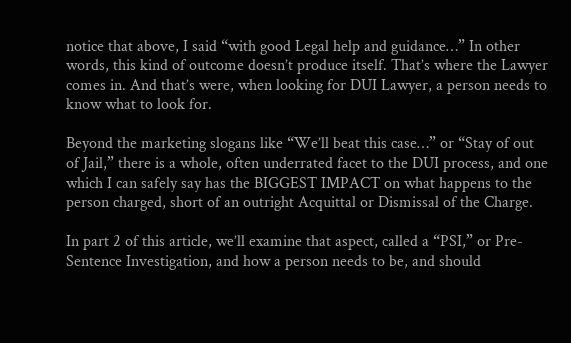notice that above, I said “with good Legal help and guidance…” In other words, this kind of outcome doesn’t produce itself. That’s where the Lawyer comes in. And that’s were, when looking for DUI Lawyer, a person needs to know what to look for.

Beyond the marketing slogans like “We’ll beat this case…” or “Stay of out of Jail,” there is a whole, often underrated facet to the DUI process, and one which I can safely say has the BIGGEST IMPACT on what happens to the person charged, short of an outright Acquittal or Dismissal of the Charge.

In part 2 of this article, we’ll examine that aspect, called a “PSI,” or Pre-Sentence Investigation, and how a person needs to be, and should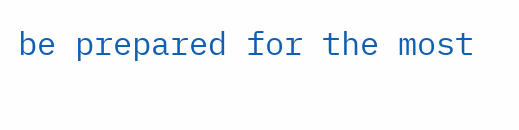be prepared for the most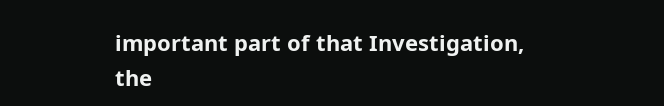important part of that Investigation, the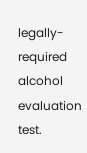legally-required alcohol evaluation test.